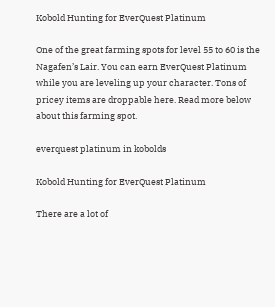Kobold Hunting for EverQuest Platinum

One of the great farming spots for level 55 to 60 is the Nagafen’s Lair. You can earn EverQuest Platinum while you are leveling up your character. Tons of pricey items are droppable here. Read more below about this farming spot.

everquest platinum in kobolds

Kobold Hunting for EverQuest Platinum

There are a lot of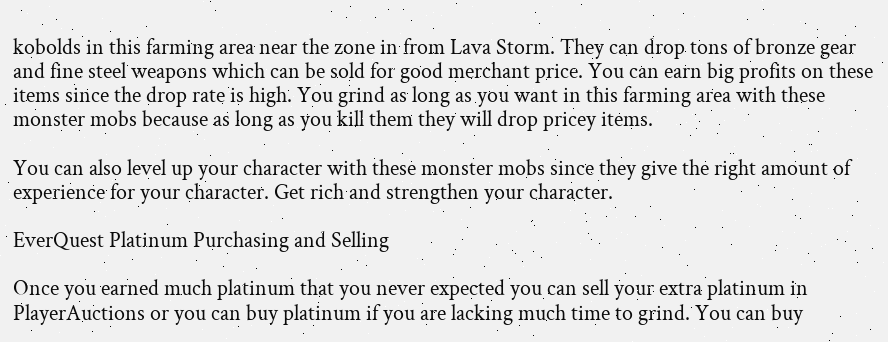kobolds in this farming area near the zone in from Lava Storm. They can drop tons of bronze gear and fine steel weapons which can be sold for good merchant price. You can earn big profits on these items since the drop rate is high. You grind as long as you want in this farming area with these monster mobs because as long as you kill them they will drop pricey items.

You can also level up your character with these monster mobs since they give the right amount of experience for your character. Get rich and strengthen your character.

EverQuest Platinum Purchasing and Selling

Once you earned much platinum that you never expected you can sell your extra platinum in PlayerAuctions or you can buy platinum if you are lacking much time to grind. You can buy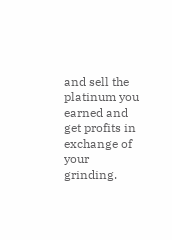and sell the platinum you earned and get profits in exchange of your grinding.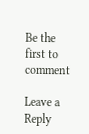Be the first to comment

Leave a Reply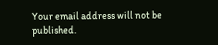Your email address will not be published.